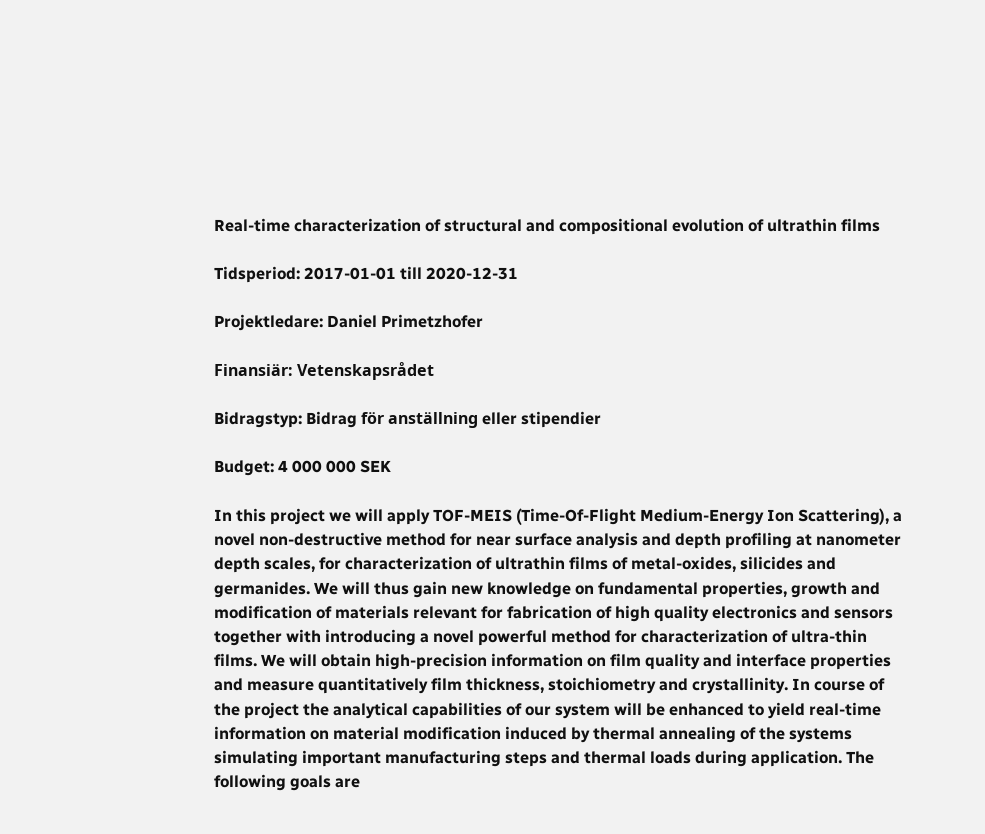Real-time characterization of structural and compositional evolution of ultrathin films

Tidsperiod: 2017-01-01 till 2020-12-31

Projektledare: Daniel Primetzhofer

Finansiär: Vetenskapsrådet

Bidragstyp: Bidrag för anställning eller stipendier

Budget: 4 000 000 SEK

In this project we will apply TOF-MEIS (Time-Of-Flight Medium-Energy Ion Scattering), a novel non-destructive method for near surface analysis and depth profiling at nanometer depth scales, for characterization of ultrathin films of metal-oxides, silicides and germanides. We will thus gain new knowledge on fundamental properties, growth and modification of materials relevant for fabrication of high quality electronics and sensors together with introducing a novel powerful method for characterization of ultra-thin films. We will obtain high-precision information on film quality and interface properties and measure quantitatively film thickness, stoichiometry and crystallinity. In course of the project the analytical capabilities of our system will be enhanced to yield real-time information on material modification induced by thermal annealing of the systems simulating important manufacturing steps and thermal loads during application. The following goals are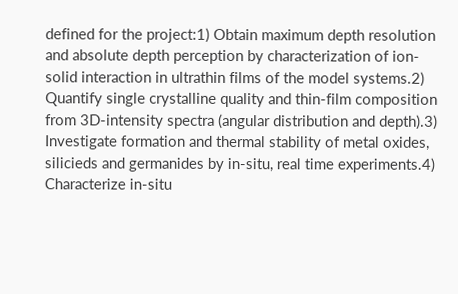defined for the project:1) Obtain maximum depth resolution and absolute depth perception by characterization of ion-solid interaction in ultrathin films of the model systems.2) Quantify single crystalline quality and thin-film composition from 3D-intensity spectra (angular distribution and depth).3) Investigate formation and thermal stability of metal oxides, silicieds and germanides by in-situ, real time experiments.4) Characterize in-situ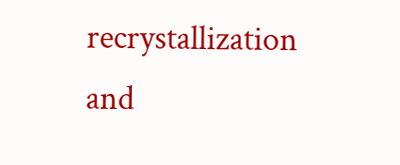recrystallization and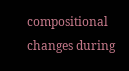compositional changes during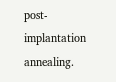post-implantation annealing.